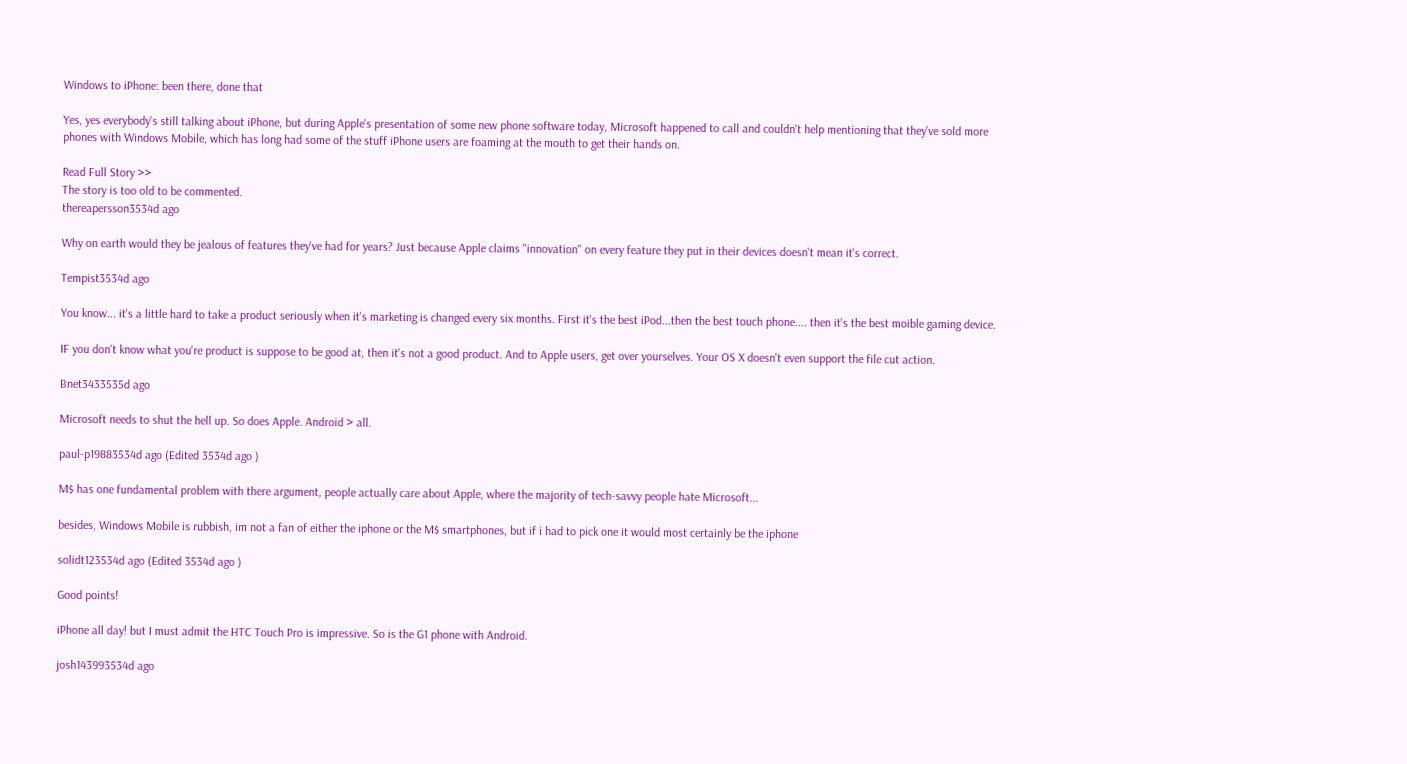Windows to iPhone: been there, done that

Yes, yes everybody's still talking about iPhone, but during Apple's presentation of some new phone software today, Microsoft happened to call and couldn't help mentioning that they've sold more phones with Windows Mobile, which has long had some of the stuff iPhone users are foaming at the mouth to get their hands on.

Read Full Story >>
The story is too old to be commented.
thereapersson3534d ago

Why on earth would they be jealous of features they've had for years? Just because Apple claims "innovation" on every feature they put in their devices doesn't mean it's correct.

Tempist3534d ago

You know... it's a little hard to take a product seriously when it's marketing is changed every six months. First it's the best iPod...then the best touch phone.... then it's the best moible gaming device.

IF you don't know what you're product is suppose to be good at, then it's not a good product. And to Apple users, get over yourselves. Your OS X doesn't even support the file cut action.

Bnet3433535d ago

Microsoft needs to shut the hell up. So does Apple. Android > all.

paul-p19883534d ago (Edited 3534d ago )

M$ has one fundamental problem with there argument, people actually care about Apple, where the majority of tech-savvy people hate Microsoft...

besides, Windows Mobile is rubbish, im not a fan of either the iphone or the M$ smartphones, but if i had to pick one it would most certainly be the iphone

solidt123534d ago (Edited 3534d ago )

Good points!

iPhone all day! but I must admit the HTC Touch Pro is impressive. So is the G1 phone with Android.

josh143993534d ago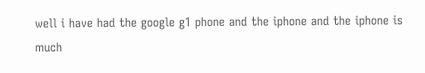well i have had the google g1 phone and the iphone and the iphone is much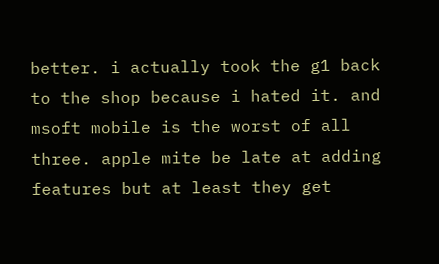better. i actually took the g1 back to the shop because i hated it. and msoft mobile is the worst of all three. apple mite be late at adding features but at least they get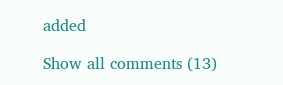added

Show all comments (13)